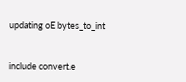updating oE bytes_to_int


include convert.e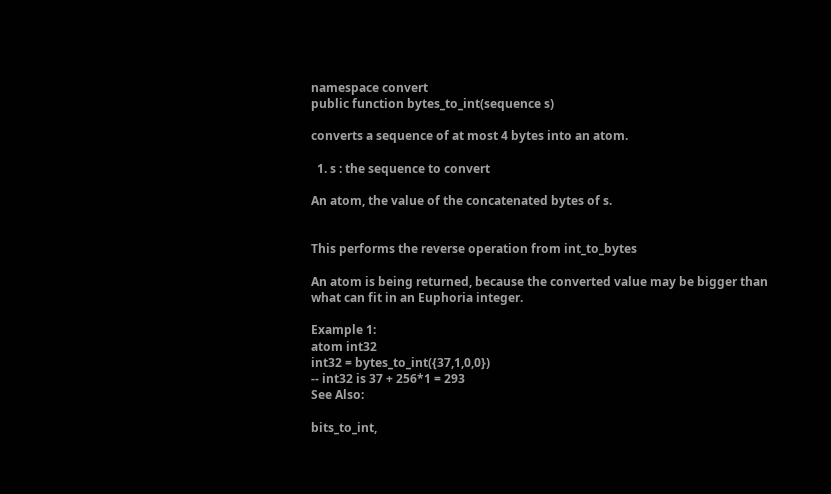namespace convert
public function bytes_to_int(sequence s)

converts a sequence of at most 4 bytes into an atom.

  1. s : the sequence to convert

An atom, the value of the concatenated bytes of s.


This performs the reverse operation from int_to_bytes

An atom is being returned, because the converted value may be bigger than what can fit in an Euphoria integer.

Example 1:
atom int32
int32 = bytes_to_int({37,1,0,0})
-- int32 is 37 + 256*1 = 293
See Also:

bits_to_int,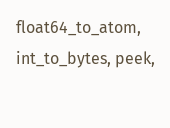float64_to_atom, int_to_bytes, peek,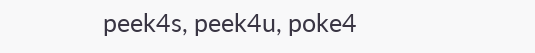peek4s, peek4u, poke4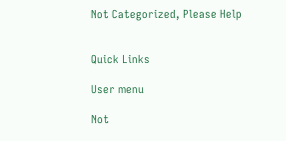Not Categorized, Please Help


Quick Links

User menu

Not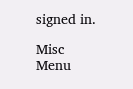signed in.

Misc Menu